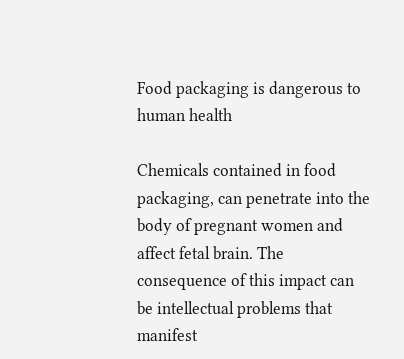Food packaging is dangerous to human health

Chemicals contained in food packaging, can penetrate into the body of pregnant women and affect fetal brain. The consequence of this impact can be intellectual problems that manifest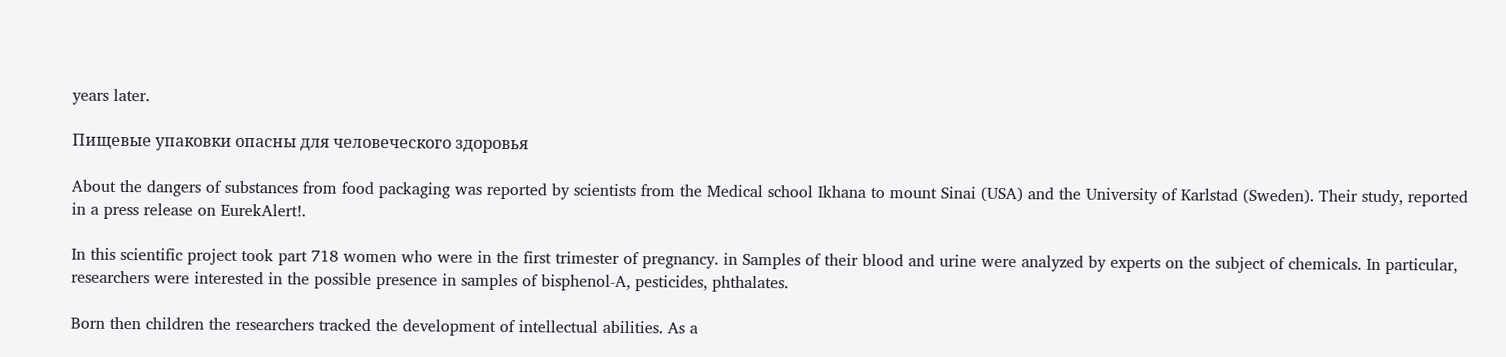years later.

Пищевые упаковки опасны для человеческого здоровья

About the dangers of substances from food packaging was reported by scientists from the Medical school Ikhana to mount Sinai (USA) and the University of Karlstad (Sweden). Their study, reported in a press release on EurekAlert!.

In this scientific project took part 718 women who were in the first trimester of pregnancy. in Samples of their blood and urine were analyzed by experts on the subject of chemicals. In particular, researchers were interested in the possible presence in samples of bisphenol-A, pesticides, phthalates.

Born then children the researchers tracked the development of intellectual abilities. As a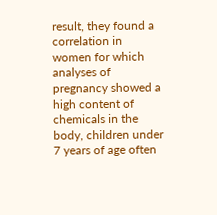result, they found a correlation in women for which analyses of pregnancy showed a high content of chemicals in the body, children under 7 years of age often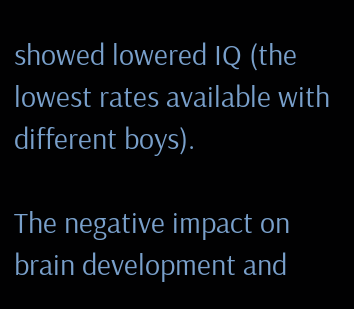showed lowered IQ (the lowest rates available with different boys).

The negative impact on brain development and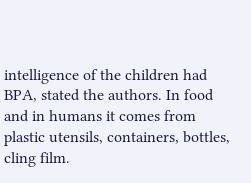intelligence of the children had BPA, stated the authors. In food and in humans it comes from plastic utensils, containers, bottles, cling film.